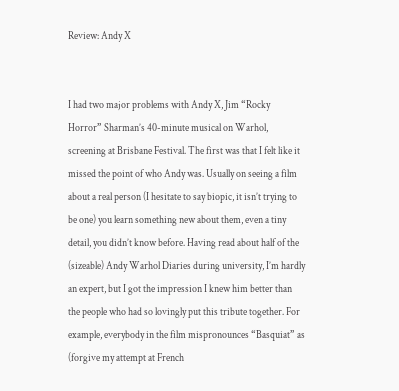Review: Andy X


I had two major problems with Andy X, Jim “Rocky Horror” Sharman’s 40-minute musical on Warhol, screening at Brisbane Festival. The first was that I felt like it missed the point of who Andy was. Usually on seeing a film about a real person (I hesitate to say biopic, it isn’t trying to be one) you learn something new about them, even a tiny detail, you didn’t know before. Having read about half of the (sizeable) Andy Warhol Diaries during university, I’m hardly an expert, but I got the impression I knew him better than the people who had so lovingly put this tribute together. For example, everybody in the film mispronounces “Basquiat” as (forgive my attempt at French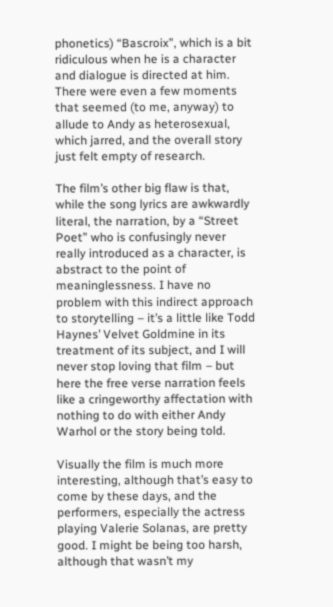phonetics) “Bascroix”, which is a bit ridiculous when he is a character and dialogue is directed at him. There were even a few moments that seemed (to me, anyway) to allude to Andy as heterosexual, which jarred, and the overall story just felt empty of research.

The film’s other big flaw is that, while the song lyrics are awkwardly literal, the narration, by a “Street Poet” who is confusingly never really introduced as a character, is abstract to the point of meaninglessness. I have no problem with this indirect approach to storytelling – it’s a little like Todd Haynes’ Velvet Goldmine in its treatment of its subject, and I will never stop loving that film – but here the free verse narration feels like a cringeworthy affectation with nothing to do with either Andy Warhol or the story being told.

Visually the film is much more interesting, although that’s easy to come by these days, and the performers, especially the actress playing Valerie Solanas, are pretty good. I might be being too harsh, although that wasn’t my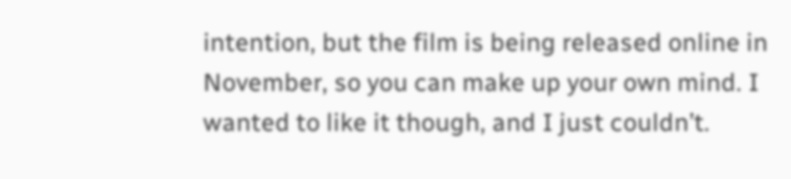intention, but the film is being released online in November, so you can make up your own mind. I wanted to like it though, and I just couldn’t.